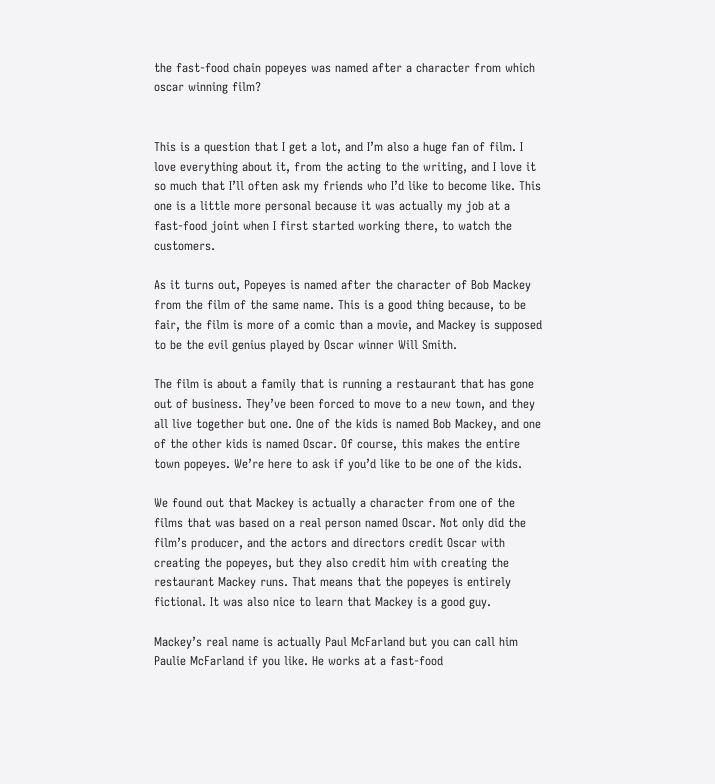the fast-food chain popeyes was named after a character from which oscar winning film?


This is a question that I get a lot, and I’m also a huge fan of film. I love everything about it, from the acting to the writing, and I love it so much that I’ll often ask my friends who I’d like to become like. This one is a little more personal because it was actually my job at a fast-food joint when I first started working there, to watch the customers.

As it turns out, Popeyes is named after the character of Bob Mackey from the film of the same name. This is a good thing because, to be fair, the film is more of a comic than a movie, and Mackey is supposed to be the evil genius played by Oscar winner Will Smith.

The film is about a family that is running a restaurant that has gone out of business. They’ve been forced to move to a new town, and they all live together but one. One of the kids is named Bob Mackey, and one of the other kids is named Oscar. Of course, this makes the entire town popeyes. We’re here to ask if you’d like to be one of the kids.

We found out that Mackey is actually a character from one of the films that was based on a real person named Oscar. Not only did the film’s producer, and the actors and directors credit Oscar with creating the popeyes, but they also credit him with creating the restaurant Mackey runs. That means that the popeyes is entirely fictional. It was also nice to learn that Mackey is a good guy.

Mackey’s real name is actually Paul McFarland but you can call him Paulie McFarland if you like. He works at a fast-food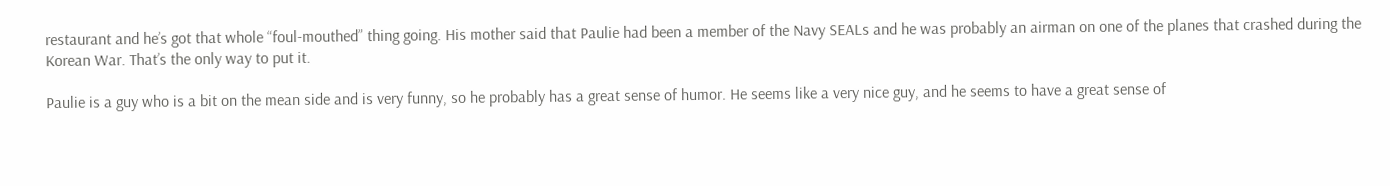restaurant and he’s got that whole “foul-mouthed” thing going. His mother said that Paulie had been a member of the Navy SEALs and he was probably an airman on one of the planes that crashed during the Korean War. That’s the only way to put it.

Paulie is a guy who is a bit on the mean side and is very funny, so he probably has a great sense of humor. He seems like a very nice guy, and he seems to have a great sense of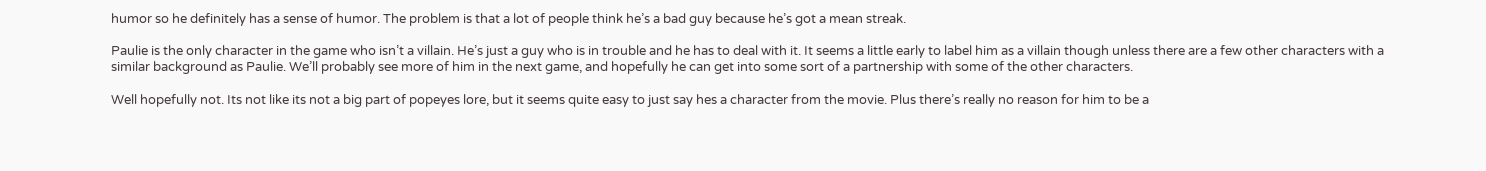humor so he definitely has a sense of humor. The problem is that a lot of people think he’s a bad guy because he’s got a mean streak.

Paulie is the only character in the game who isn’t a villain. He’s just a guy who is in trouble and he has to deal with it. It seems a little early to label him as a villain though unless there are a few other characters with a similar background as Paulie. We’ll probably see more of him in the next game, and hopefully he can get into some sort of a partnership with some of the other characters.

Well hopefully not. Its not like its not a big part of popeyes lore, but it seems quite easy to just say hes a character from the movie. Plus there’s really no reason for him to be a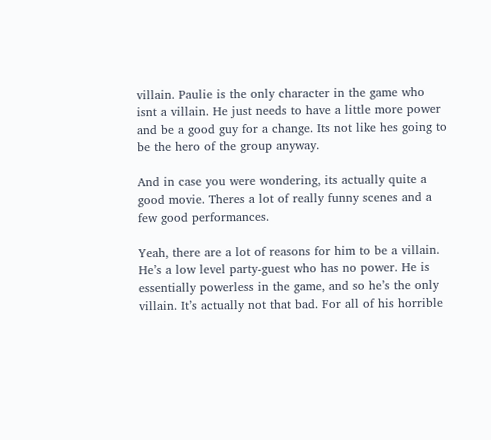villain. Paulie is the only character in the game who isnt a villain. He just needs to have a little more power and be a good guy for a change. Its not like hes going to be the hero of the group anyway.

And in case you were wondering, its actually quite a good movie. Theres a lot of really funny scenes and a few good performances.

Yeah, there are a lot of reasons for him to be a villain. He’s a low level party-guest who has no power. He is essentially powerless in the game, and so he’s the only villain. It’s actually not that bad. For all of his horrible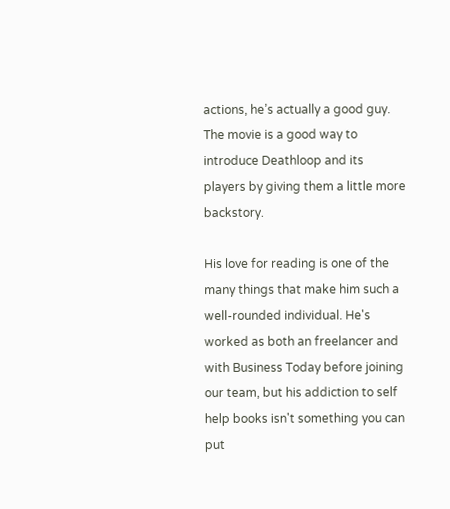actions, he’s actually a good guy. The movie is a good way to introduce Deathloop and its players by giving them a little more backstory.

His love for reading is one of the many things that make him such a well-rounded individual. He's worked as both an freelancer and with Business Today before joining our team, but his addiction to self help books isn't something you can put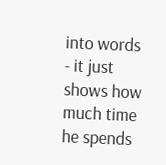into words - it just shows how much time he spends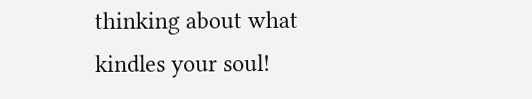thinking about what kindles your soul!